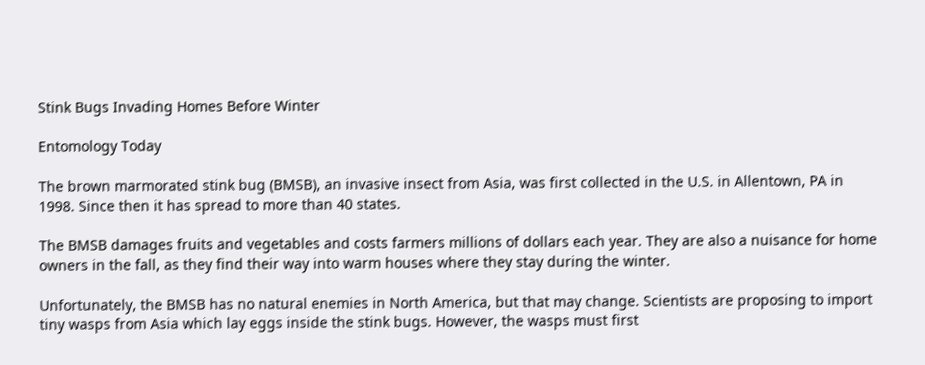Stink Bugs Invading Homes Before Winter

Entomology Today

The brown marmorated stink bug (BMSB), an invasive insect from Asia, was first collected in the U.S. in Allentown, PA in 1998. Since then it has spread to more than 40 states.

The BMSB damages fruits and vegetables and costs farmers millions of dollars each year. They are also a nuisance for home owners in the fall, as they find their way into warm houses where they stay during the winter.

Unfortunately, the BMSB has no natural enemies in North America, but that may change. Scientists are proposing to import tiny wasps from Asia which lay eggs inside the stink bugs. However, the wasps must first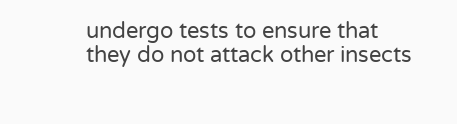undergo tests to ensure that they do not attack other insects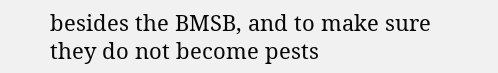besides the BMSB, and to make sure they do not become pests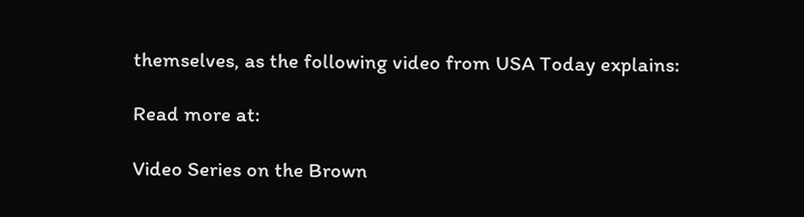themselves, as the following video from USA Today explains:

Read more at:

Video Series on the Brown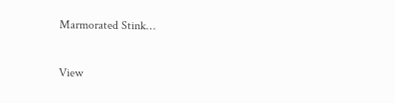Marmorated Stink…

View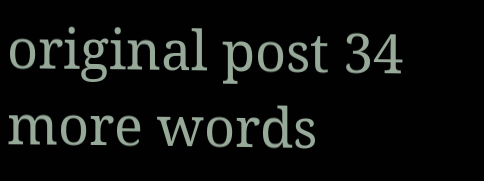original post 34 more words